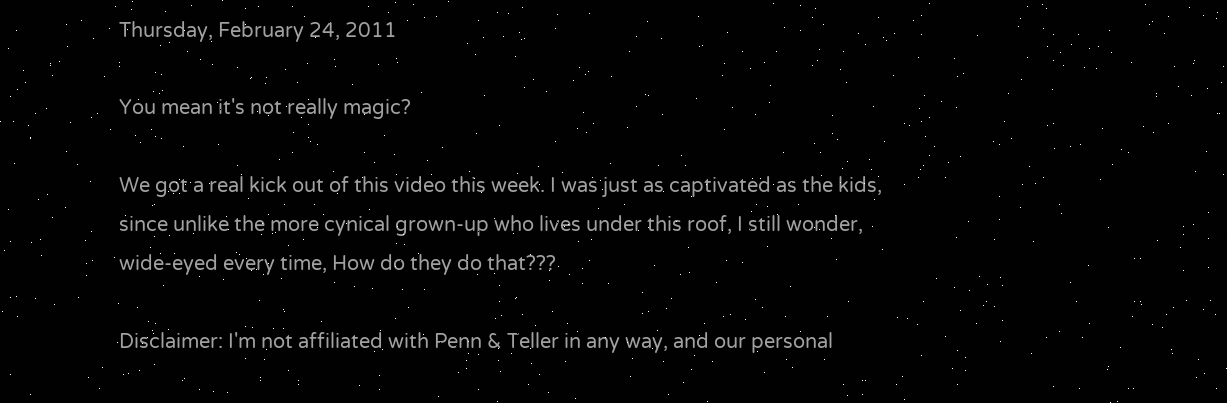Thursday, February 24, 2011

You mean it's not really magic?

We got a real kick out of this video this week. I was just as captivated as the kids, since unlike the more cynical grown-up who lives under this roof, I still wonder, wide-eyed every time, How do they do that???

Disclaimer: I'm not affiliated with Penn & Teller in any way, and our personal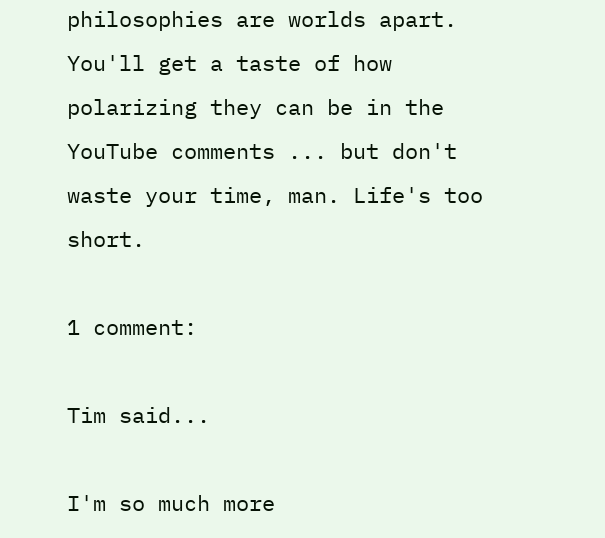philosophies are worlds apart. You'll get a taste of how polarizing they can be in the YouTube comments ... but don't waste your time, man. Life's too short.

1 comment:

Tim said...

I'm so much more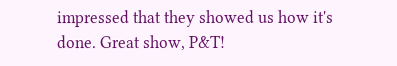impressed that they showed us how it's done. Great show, P&T!